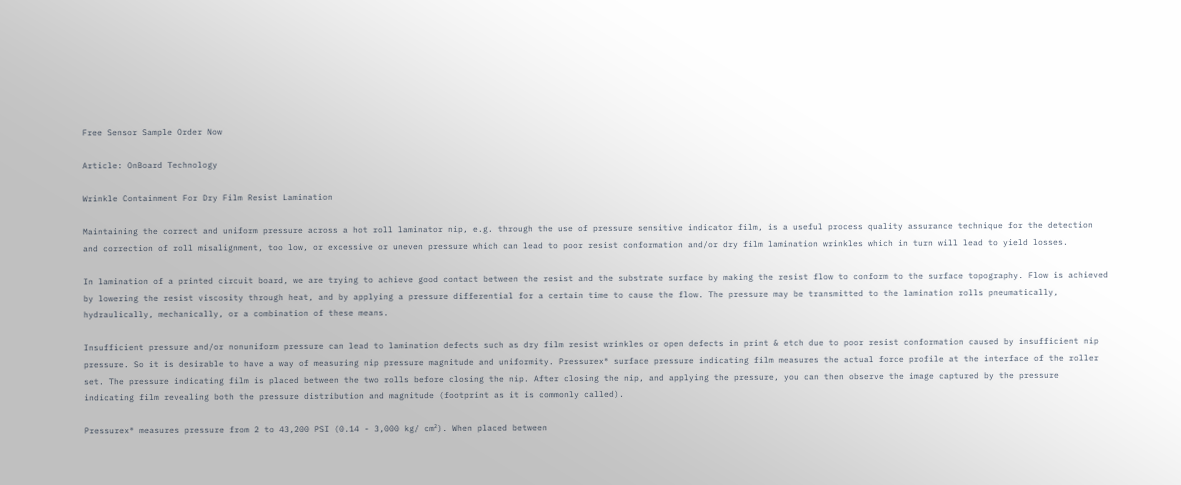Free Sensor Sample Order Now

Article: OnBoard Technology

Wrinkle Containment For Dry Film Resist Lamination

Maintaining the correct and uniform pressure across a hot roll laminator nip, e.g. through the use of pressure sensitive indicator film, is a useful process quality assurance technique for the detection and correction of roll misalignment, too low, or excessive or uneven pressure which can lead to poor resist conformation and/or dry film lamination wrinkles which in turn will lead to yield losses.

In lamination of a printed circuit board, we are trying to achieve good contact between the resist and the substrate surface by making the resist flow to conform to the surface topography. Flow is achieved by lowering the resist viscosity through heat, and by applying a pressure differential for a certain time to cause the flow. The pressure may be transmitted to the lamination rolls pneumatically, hydraulically, mechanically, or a combination of these means.

Insufficient pressure and/or nonuniform pressure can lead to lamination defects such as dry film resist wrinkles or open defects in print & etch due to poor resist conformation caused by insufficient nip pressure. So it is desirable to have a way of measuring nip pressure magnitude and uniformity. Pressurex® surface pressure indicating film measures the actual force profile at the interface of the roller set. The pressure indicating film is placed between the two rolls before closing the nip. After closing the nip, and applying the pressure, you can then observe the image captured by the pressure indicating film revealing both the pressure distribution and magnitude (footprint as it is commonly called).

Pressurex® measures pressure from 2 to 43,200 PSI (0.14 - 3,000 kg/ cm²). When placed between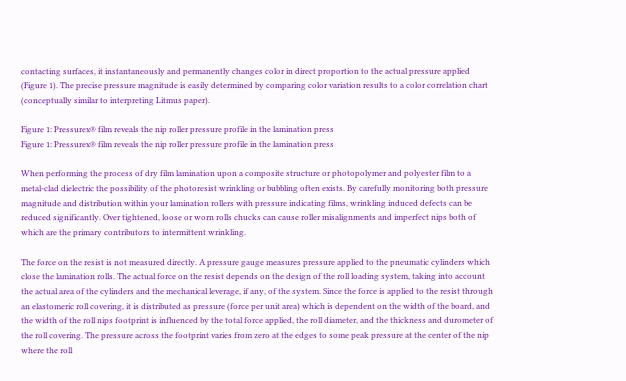contacting surfaces, it instantaneously and permanently changes color in direct proportion to the actual pressure applied (Figure 1). The precise pressure magnitude is easily determined by comparing color variation results to a color correlation chart (conceptually similar to interpreting Litmus paper).

Figure 1: Pressurex® film reveals the nip roller pressure profile in the lamination press
Figure 1: Pressurex® film reveals the nip roller pressure profile in the lamination press

When performing the process of dry film lamination upon a composite structure or photopolymer and polyester film to a metal-clad dielectric the possibility of the photoresist wrinkling or bubbling often exists. By carefully monitoring both pressure magnitude and distribution within your lamination rollers with pressure indicating films, wrinkling induced defects can be reduced significantly. Over tightened, loose or worn rolls chucks can cause roller misalignments and imperfect nips both of which are the primary contributors to intermittent wrinkling.

The force on the resist is not measured directly. A pressure gauge measures pressure applied to the pneumatic cylinders which close the lamination rolls. The actual force on the resist depends on the design of the roll loading system, taking into account the actual area of the cylinders and the mechanical leverage, if any, of the system. Since the force is applied to the resist through an elastomeric roll covering, it is distributed as pressure (force per unit area) which is dependent on the width of the board, and the width of the roll nips footprint is influenced by the total force applied, the roll diameter, and the thickness and durometer of the roll covering. The pressure across the footprint varies from zero at the edges to some peak pressure at the center of the nip where the roll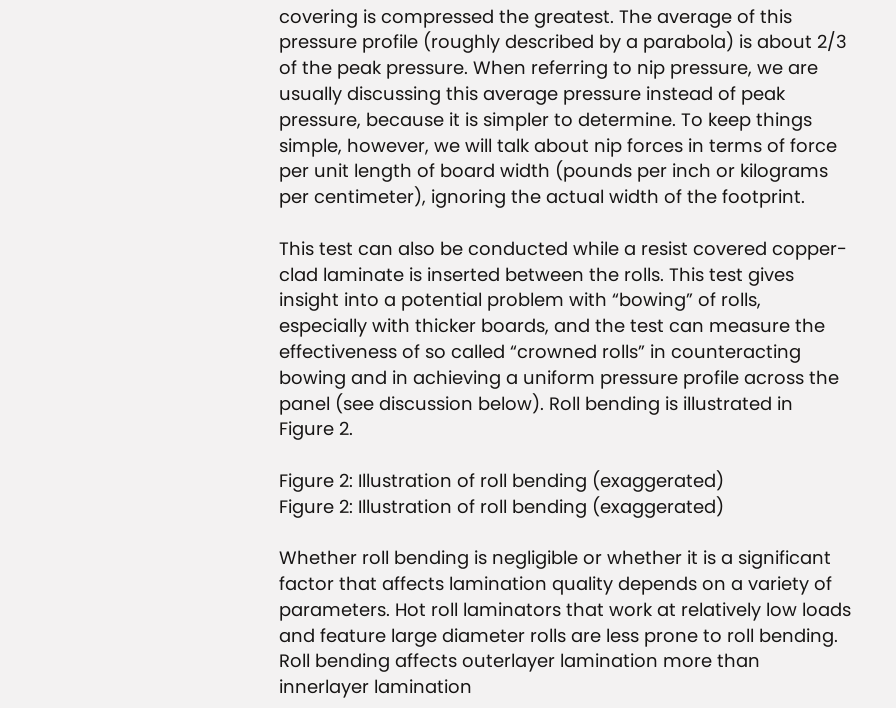covering is compressed the greatest. The average of this pressure profile (roughly described by a parabola) is about 2/3 of the peak pressure. When referring to nip pressure, we are usually discussing this average pressure instead of peak pressure, because it is simpler to determine. To keep things simple, however, we will talk about nip forces in terms of force per unit length of board width (pounds per inch or kilograms per centimeter), ignoring the actual width of the footprint.

This test can also be conducted while a resist covered copper-clad laminate is inserted between the rolls. This test gives insight into a potential problem with “bowing” of rolls, especially with thicker boards, and the test can measure the effectiveness of so called “crowned rolls” in counteracting bowing and in achieving a uniform pressure profile across the panel (see discussion below). Roll bending is illustrated in Figure 2.

Figure 2: Illustration of roll bending (exaggerated)
Figure 2: Illustration of roll bending (exaggerated)

Whether roll bending is negligible or whether it is a significant factor that affects lamination quality depends on a variety of parameters. Hot roll laminators that work at relatively low loads and feature large diameter rolls are less prone to roll bending. Roll bending affects outerlayer lamination more than innerlayer lamination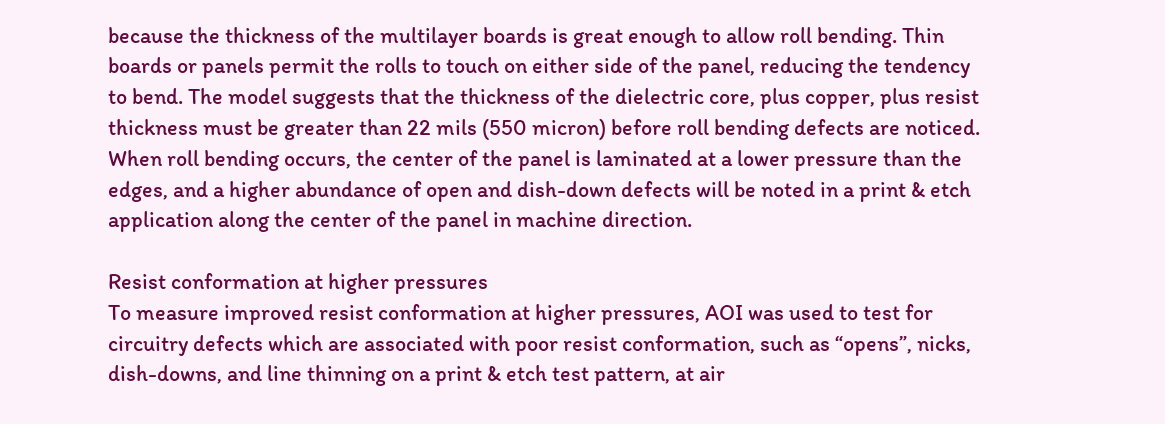because the thickness of the multilayer boards is great enough to allow roll bending. Thin boards or panels permit the rolls to touch on either side of the panel, reducing the tendency to bend. The model suggests that the thickness of the dielectric core, plus copper, plus resist thickness must be greater than 22 mils (550 micron) before roll bending defects are noticed. When roll bending occurs, the center of the panel is laminated at a lower pressure than the edges, and a higher abundance of open and dish-down defects will be noted in a print & etch application along the center of the panel in machine direction.

Resist conformation at higher pressures
To measure improved resist conformation at higher pressures, AOI was used to test for circuitry defects which are associated with poor resist conformation, such as “opens”, nicks, dish-downs, and line thinning on a print & etch test pattern, at air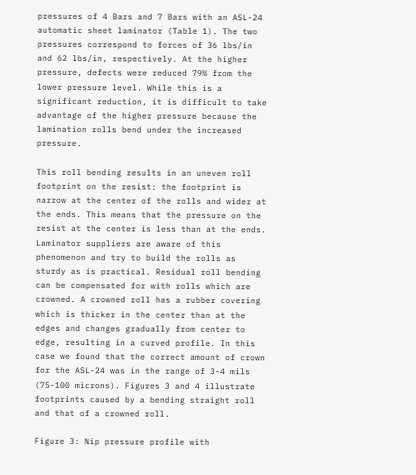pressures of 4 Bars and 7 Bars with an ASL-24 automatic sheet laminator (Table 1). The two pressures correspond to forces of 36 lbs/in and 62 lbs/in, respectively. At the higher pressure, defects were reduced 79% from the lower pressure level. While this is a significant reduction, it is difficult to take advantage of the higher pressure because the lamination rolls bend under the increased pressure.

This roll bending results in an uneven roll footprint on the resist: the footprint is narrow at the center of the rolls and wider at the ends. This means that the pressure on the resist at the center is less than at the ends. Laminator suppliers are aware of this phenomenon and try to build the rolls as sturdy as is practical. Residual roll bending can be compensated for with rolls which are crowned. A crowned roll has a rubber covering which is thicker in the center than at the edges and changes gradually from center to edge, resulting in a curved profile. In this case we found that the correct amount of crown for the ASL-24 was in the range of 3-4 mils (75-100 microns). Figures 3 and 4 illustrate footprints caused by a bending straight roll and that of a crowned roll.

Figure 3: Nip pressure profile with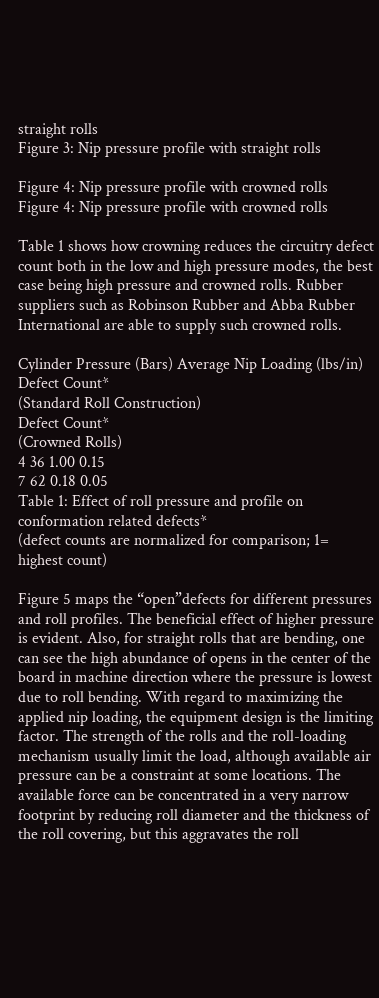straight rolls
Figure 3: Nip pressure profile with straight rolls

Figure 4: Nip pressure profile with crowned rolls
Figure 4: Nip pressure profile with crowned rolls

Table 1 shows how crowning reduces the circuitry defect count both in the low and high pressure modes, the best case being high pressure and crowned rolls. Rubber suppliers such as Robinson Rubber and Abba Rubber International are able to supply such crowned rolls.

Cylinder Pressure (Bars) Average Nip Loading (lbs/in) Defect Count*
(Standard Roll Construction)
Defect Count*
(Crowned Rolls)
4 36 1.00 0.15
7 62 0.18 0.05
Table 1: Effect of roll pressure and profile on conformation related defects*
(defect counts are normalized for comparison; 1= highest count)

Figure 5 maps the “open”defects for different pressures and roll profiles. The beneficial effect of higher pressure is evident. Also, for straight rolls that are bending, one can see the high abundance of opens in the center of the board in machine direction where the pressure is lowest due to roll bending. With regard to maximizing the applied nip loading, the equipment design is the limiting factor. The strength of the rolls and the roll-loading mechanism usually limit the load, although available air pressure can be a constraint at some locations. The available force can be concentrated in a very narrow footprint by reducing roll diameter and the thickness of the roll covering, but this aggravates the roll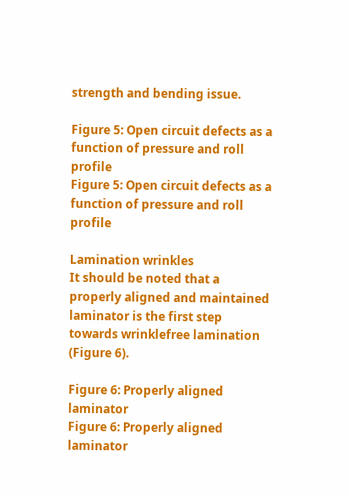strength and bending issue.

Figure 5: Open circuit defects as a function of pressure and roll profile
Figure 5: Open circuit defects as a function of pressure and roll profile

Lamination wrinkles
It should be noted that a properly aligned and maintained laminator is the first step towards wrinklefree lamination (Figure 6).

Figure 6: Properly aligned laminator
Figure 6: Properly aligned laminator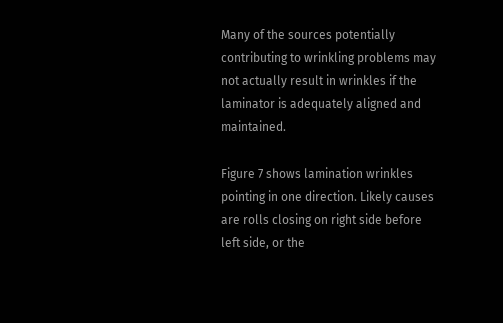Many of the sources potentially contributing to wrinkling problems may not actually result in wrinkles if the laminator is adequately aligned and maintained.

Figure 7 shows lamination wrinkles pointing in one direction. Likely causes are rolls closing on right side before left side, or the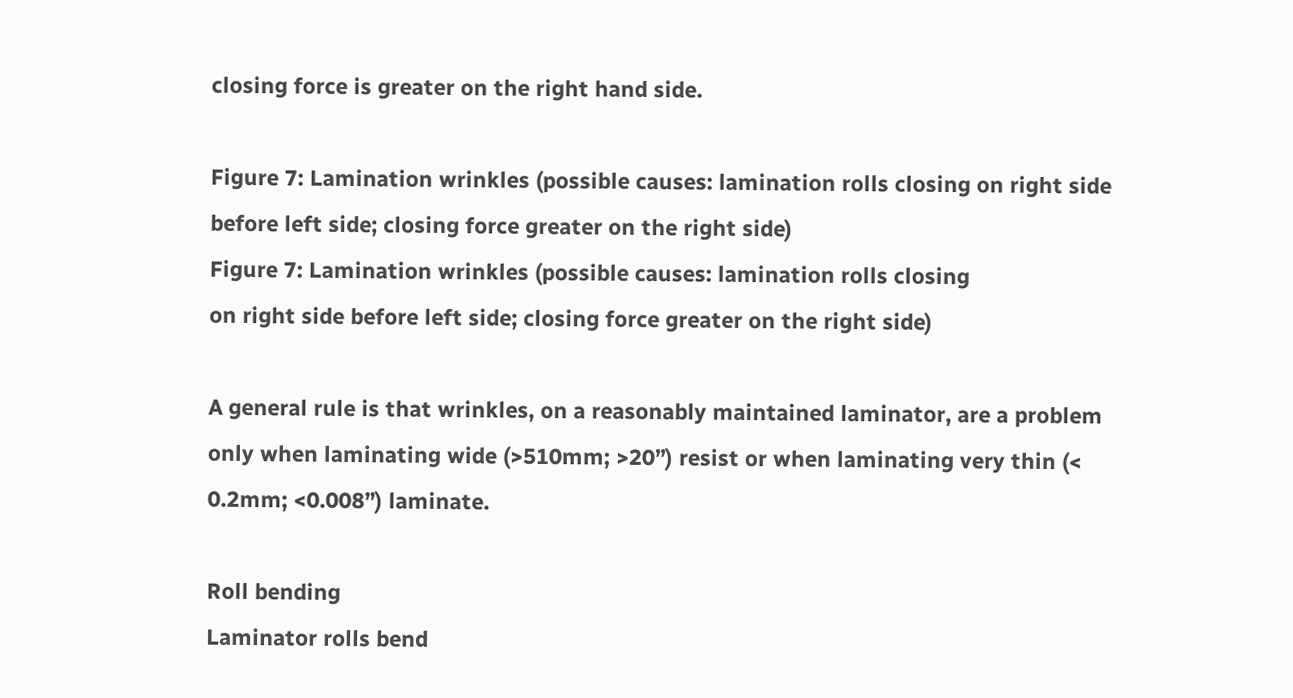closing force is greater on the right hand side.

Figure 7: Lamination wrinkles (possible causes: lamination rolls closing on right side before left side; closing force greater on the right side)
Figure 7: Lamination wrinkles (possible causes: lamination rolls closing
on right side before left side; closing force greater on the right side)

A general rule is that wrinkles, on a reasonably maintained laminator, are a problem only when laminating wide (>510mm; >20”) resist or when laminating very thin (< 0.2mm; <0.008”) laminate.

Roll bending
Laminator rolls bend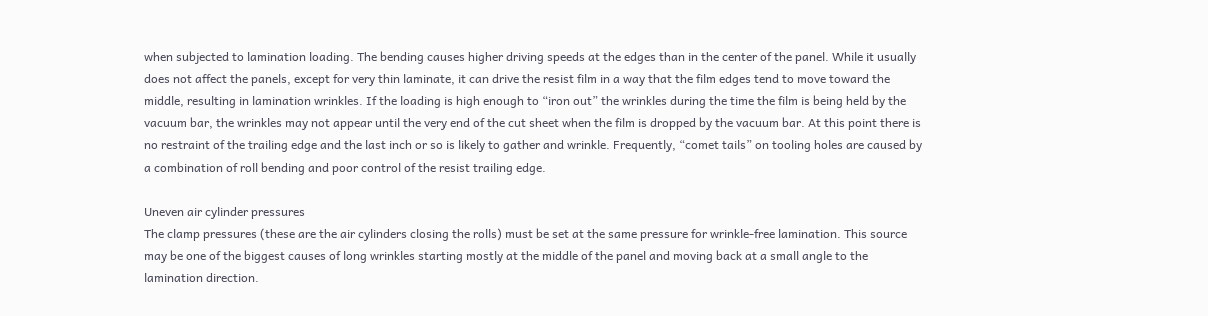when subjected to lamination loading. The bending causes higher driving speeds at the edges than in the center of the panel. While it usually does not affect the panels, except for very thin laminate, it can drive the resist film in a way that the film edges tend to move toward the middle, resulting in lamination wrinkles. If the loading is high enough to “iron out” the wrinkles during the time the film is being held by the vacuum bar, the wrinkles may not appear until the very end of the cut sheet when the film is dropped by the vacuum bar. At this point there is no restraint of the trailing edge and the last inch or so is likely to gather and wrinkle. Frequently, “comet tails” on tooling holes are caused by a combination of roll bending and poor control of the resist trailing edge.

Uneven air cylinder pressures
The clamp pressures (these are the air cylinders closing the rolls) must be set at the same pressure for wrinkle-free lamination. This source may be one of the biggest causes of long wrinkles starting mostly at the middle of the panel and moving back at a small angle to the lamination direction.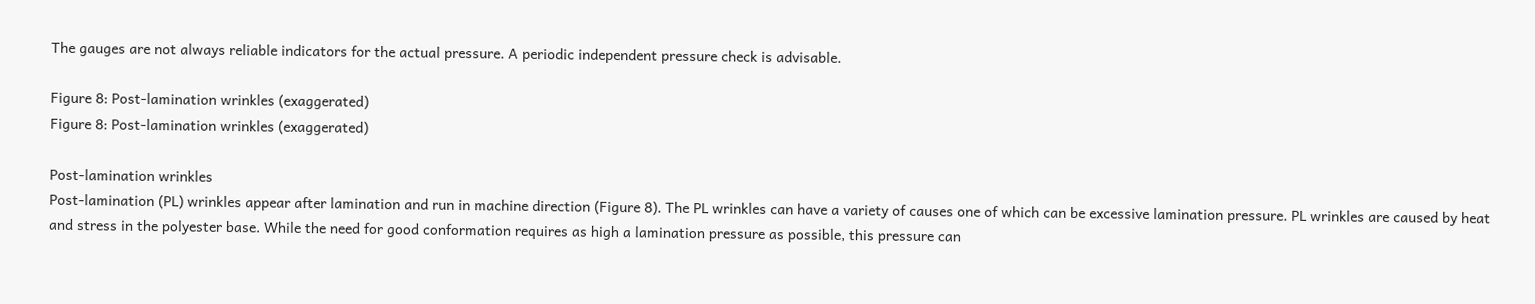The gauges are not always reliable indicators for the actual pressure. A periodic independent pressure check is advisable.

Figure 8: Post-lamination wrinkles (exaggerated)
Figure 8: Post-lamination wrinkles (exaggerated)

Post-lamination wrinkles
Post-lamination (PL) wrinkles appear after lamination and run in machine direction (Figure 8). The PL wrinkles can have a variety of causes one of which can be excessive lamination pressure. PL wrinkles are caused by heat and stress in the polyester base. While the need for good conformation requires as high a lamination pressure as possible, this pressure can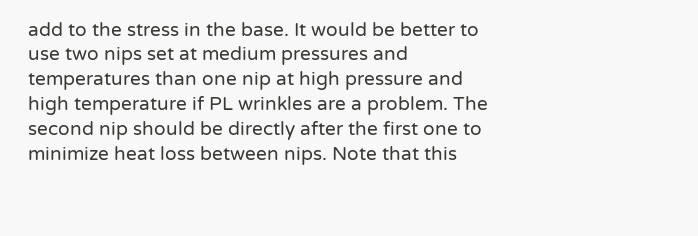add to the stress in the base. It would be better to use two nips set at medium pressures and temperatures than one nip at high pressure and high temperature if PL wrinkles are a problem. The second nip should be directly after the first one to minimize heat loss between nips. Note that this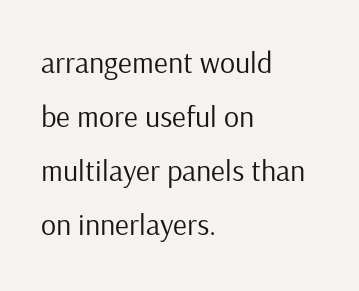arrangement would be more useful on multilayer panels than on innerlayers.